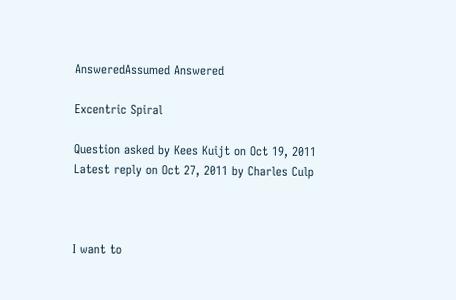AnsweredAssumed Answered

Excentric Spiral

Question asked by Kees Kuijt on Oct 19, 2011
Latest reply on Oct 27, 2011 by Charles Culp



I want to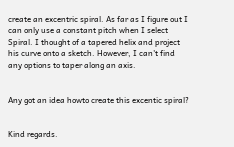create an excentric spiral. As far as I figure out I can only use a constant pitch when I select Spiral. I thought of a tapered helix and project his curve onto a sketch. However, I can't find any options to taper along an axis.


Any got an idea howto create this excentic spiral?


Kind regards.